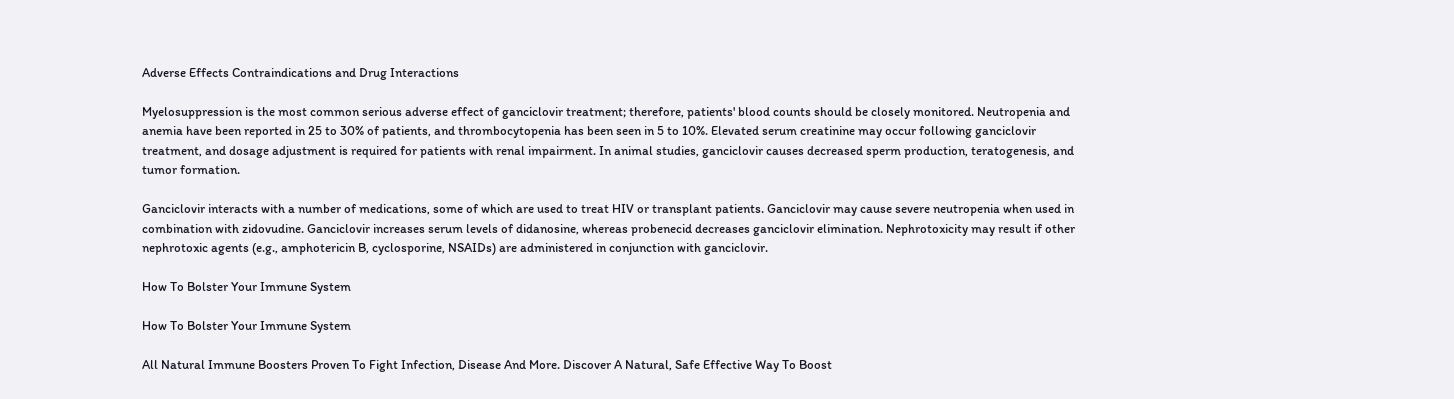Adverse Effects Contraindications and Drug Interactions

Myelosuppression is the most common serious adverse effect of ganciclovir treatment; therefore, patients' blood counts should be closely monitored. Neutropenia and anemia have been reported in 25 to 30% of patients, and thrombocytopenia has been seen in 5 to 10%. Elevated serum creatinine may occur following ganciclovir treatment, and dosage adjustment is required for patients with renal impairment. In animal studies, ganciclovir causes decreased sperm production, teratogenesis, and tumor formation.

Ganciclovir interacts with a number of medications, some of which are used to treat HIV or transplant patients. Ganciclovir may cause severe neutropenia when used in combination with zidovudine. Ganciclovir increases serum levels of didanosine, whereas probenecid decreases ganciclovir elimination. Nephrotoxicity may result if other nephrotoxic agents (e.g., amphotericin B, cyclosporine, NSAIDs) are administered in conjunction with ganciclovir.

How To Bolster Your Immune System

How To Bolster Your Immune System

All Natural Immune Boosters Proven To Fight Infection, Disease And More. Discover A Natural, Safe Effective Way To Boost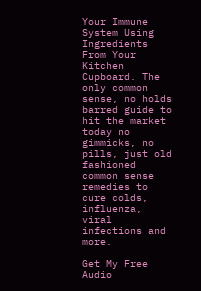Your Immune System Using Ingredients From Your Kitchen Cupboard. The only common sense, no holds barred guide to hit the market today no gimmicks, no pills, just old fashioned common sense remedies to cure colds, influenza, viral infections and more.

Get My Free Audio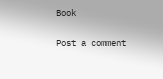Book

Post a comment